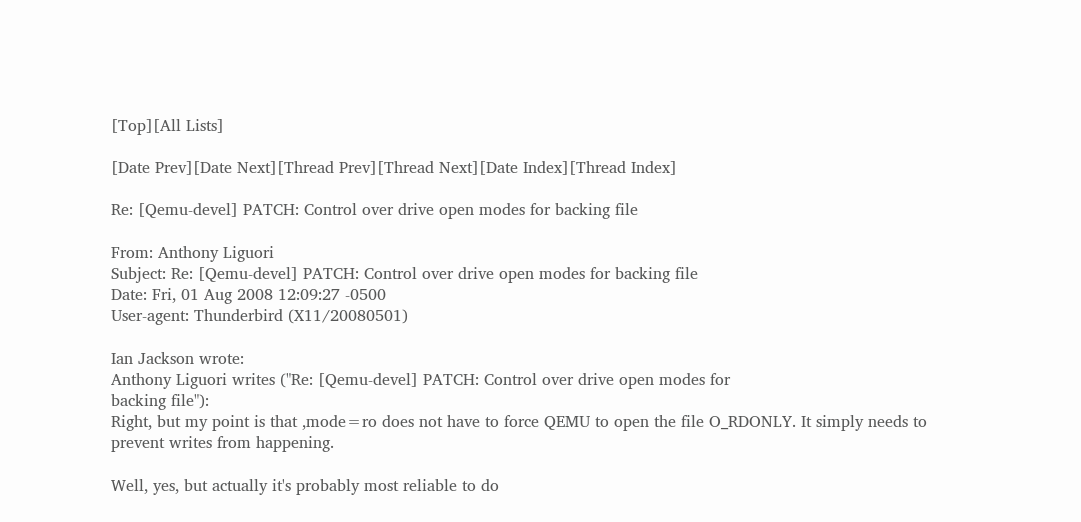[Top][All Lists]

[Date Prev][Date Next][Thread Prev][Thread Next][Date Index][Thread Index]

Re: [Qemu-devel] PATCH: Control over drive open modes for backing file

From: Anthony Liguori
Subject: Re: [Qemu-devel] PATCH: Control over drive open modes for backing file
Date: Fri, 01 Aug 2008 12:09:27 -0500
User-agent: Thunderbird (X11/20080501)

Ian Jackson wrote:
Anthony Liguori writes ("Re: [Qemu-devel] PATCH: Control over drive open modes for
backing file"):
Right, but my point is that ,mode=ro does not have to force QEMU to open the file O_RDONLY. It simply needs to prevent writes from happening.

Well, yes, but actually it's probably most reliable to do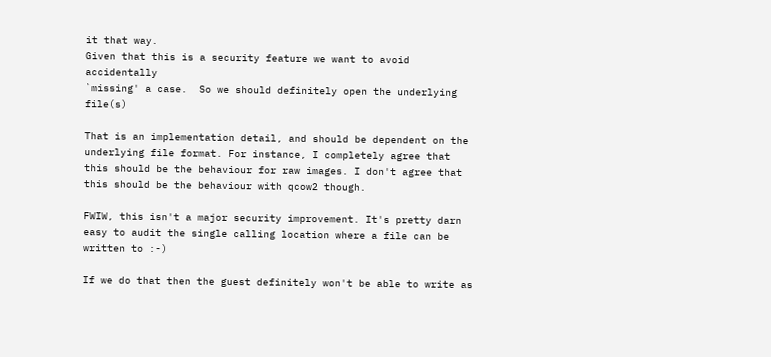it that way.
Given that this is a security feature we want to avoid accidentally
`missing' a case.  So we should definitely open the underlying file(s)

That is an implementation detail, and should be dependent on the underlying file format. For instance, I completely agree that this should be the behaviour for raw images. I don't agree that this should be the behaviour with qcow2 though.

FWIW, this isn't a major security improvement. It's pretty darn easy to audit the single calling location where a file can be written to :-)

If we do that then the guest definitely won't be able to write as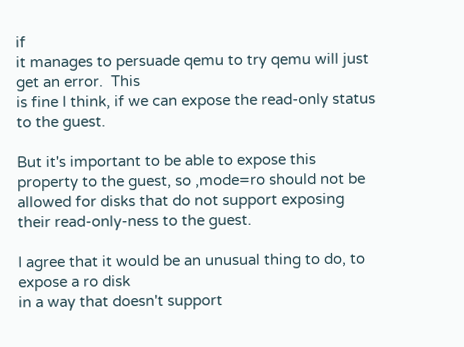if
it manages to persuade qemu to try qemu will just get an error.  This
is fine I think, if we can expose the read-only status to the guest.

But it's important to be able to expose this property to the guest, so ,mode=ro should not be allowed for disks that do not support exposing their read-only-ness to the guest.

I agree that it would be an unusual thing to do, to expose a ro disk
in a way that doesn't support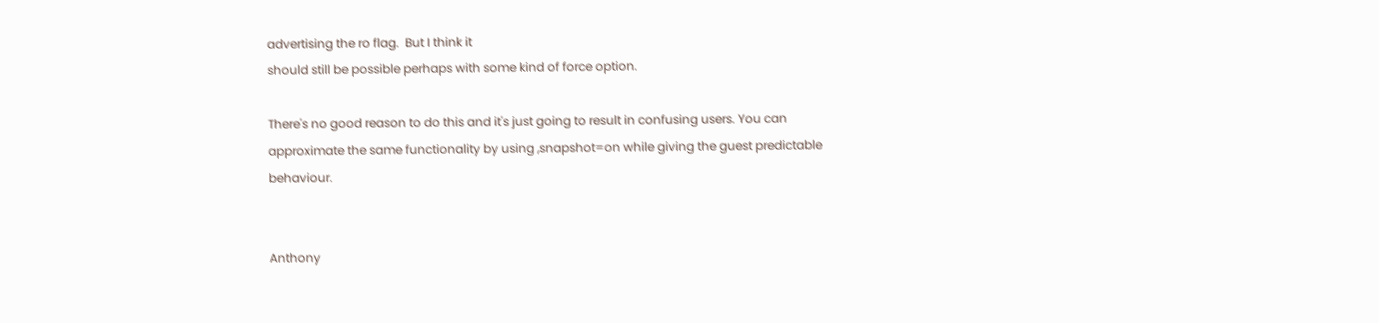advertising the ro flag.  But I think it
should still be possible perhaps with some kind of force option.

There's no good reason to do this and it's just going to result in confusing users. You can approximate the same functionality by using ,snapshot=on while giving the guest predictable behaviour.


Anthony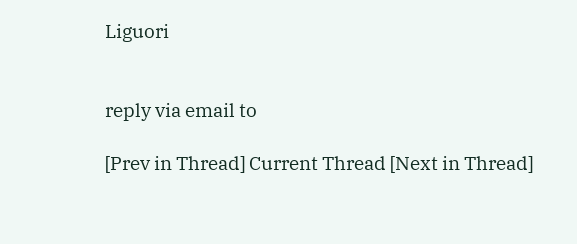Liguori


reply via email to

[Prev in Thread] Current Thread [Next in Thread]